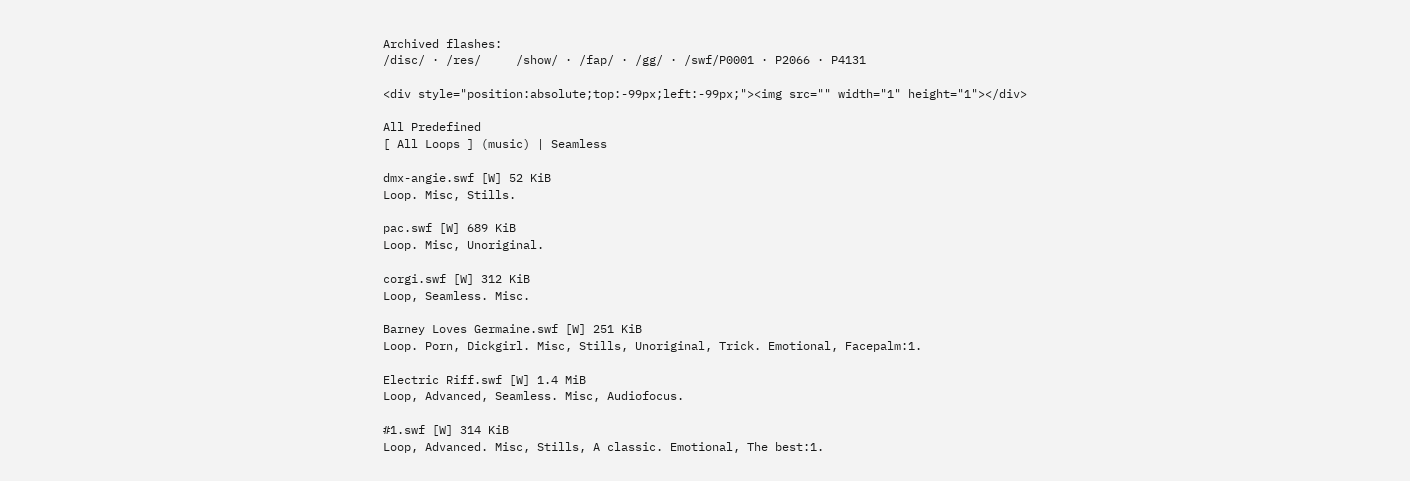Archived flashes:
/disc/ · /res/     /show/ · /fap/ · /gg/ · /swf/P0001 · P2066 · P4131

<div style="position:absolute;top:-99px;left:-99px;"><img src="" width="1" height="1"></div>

All Predefined
[ All Loops ] (music) | Seamless

dmx-angie.swf [W] 52 KiB
Loop. Misc, Stills.

pac.swf [W] 689 KiB
Loop. Misc, Unoriginal.

corgi.swf [W] 312 KiB
Loop, Seamless. Misc.

Barney Loves Germaine.swf [W] 251 KiB
Loop. Porn, Dickgirl. Misc, Stills, Unoriginal, Trick. Emotional, Facepalm:1.

Electric Riff.swf [W] 1.4 MiB
Loop, Advanced, Seamless. Misc, Audiofocus.

#1.swf [W] 314 KiB
Loop, Advanced. Misc, Stills, A classic. Emotional, The best:1.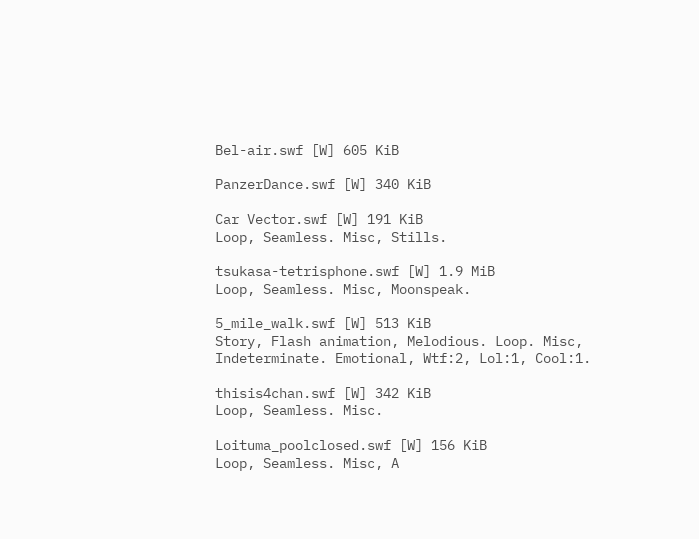Bel-air.swf [W] 605 KiB

PanzerDance.swf [W] 340 KiB

Car Vector.swf [W] 191 KiB
Loop, Seamless. Misc, Stills.

tsukasa-tetrisphone.swf [W] 1.9 MiB
Loop, Seamless. Misc, Moonspeak.

5_mile_walk.swf [W] 513 KiB
Story, Flash animation, Melodious. Loop. Misc, Indeterminate. Emotional, Wtf:2, Lol:1, Cool:1.

thisis4chan.swf [W] 342 KiB
Loop, Seamless. Misc.

Loituma_poolclosed.swf [W] 156 KiB
Loop, Seamless. Misc, A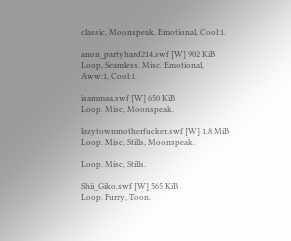classic, Moonspeak. Emotional, Cool:1.

anon_partyhard214.swf [W] 902 KiB
Loop, Seamless. Misc. Emotional, Aww:1, Cool:1.

isammaa.swf [W] 650 KiB
Loop. Misc, Moonspeak.

lazytownmotherfucker.swf [W] 1.8 MiB
Loop. Misc, Stills, Moonspeak.

Loop. Misc, Stills.

Shii_Giko.swf [W] 565 KiB
Loop. Furry, Toon.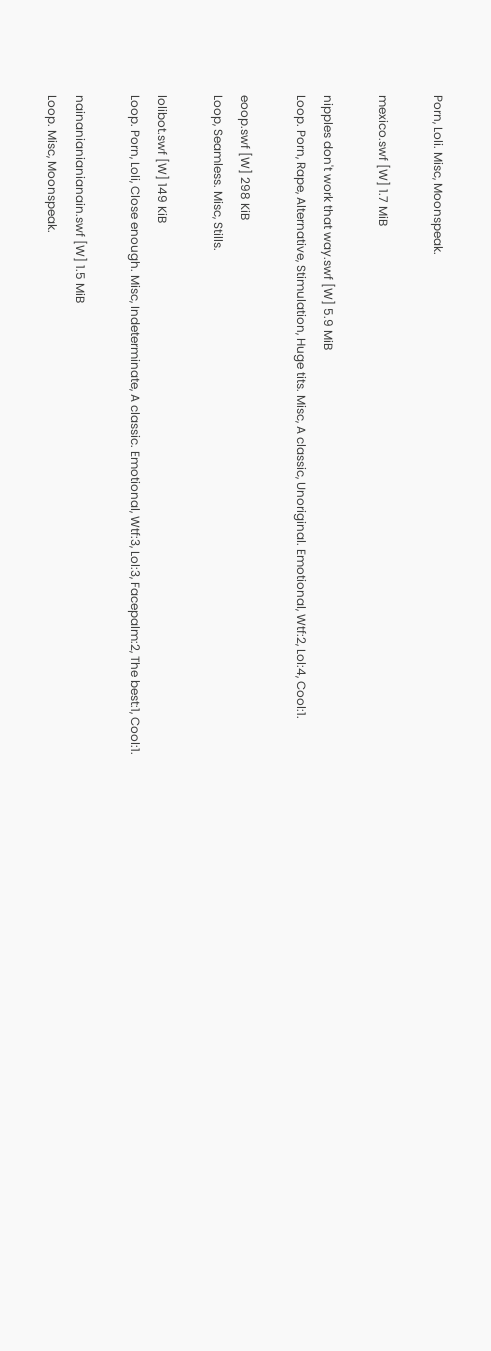Porn, Loli. Misc, Moonspeak.

mexico.swf [W] 1.7 MiB

nipples don't work that way.swf [W] 5.9 MiB
Loop. Porn, Rape, Alternative, Stimulation, Huge tits. Misc, A classic, Unoriginal. Emotional, Wtf:2, Lol:4, Cool:1.

eoop.swf [W] 298 KiB
Loop, Seamless. Misc, Stills.

lolibot.swf [W] 149 KiB
Loop. Porn, Loli, Close enough. Misc, Indeterminate, A classic. Emotional, Wtf:3, Lol:3, Facepalm:2, The best:1, Cool:1.

nainanianianianain.swf [W] 1.5 MiB
Loop. Misc, Moonspeak.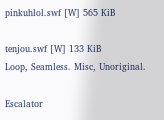pinkuhlol.swf [W] 565 KiB

tenjou.swf [W] 133 KiB
Loop, Seamless. Misc, Unoriginal.

Escalator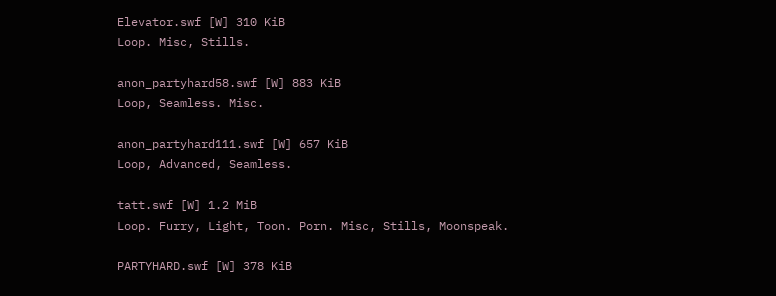Elevator.swf [W] 310 KiB
Loop. Misc, Stills.

anon_partyhard58.swf [W] 883 KiB
Loop, Seamless. Misc.

anon_partyhard111.swf [W] 657 KiB
Loop, Advanced, Seamless.

tatt.swf [W] 1.2 MiB
Loop. Furry, Light, Toon. Porn. Misc, Stills, Moonspeak.

PARTYHARD.swf [W] 378 KiB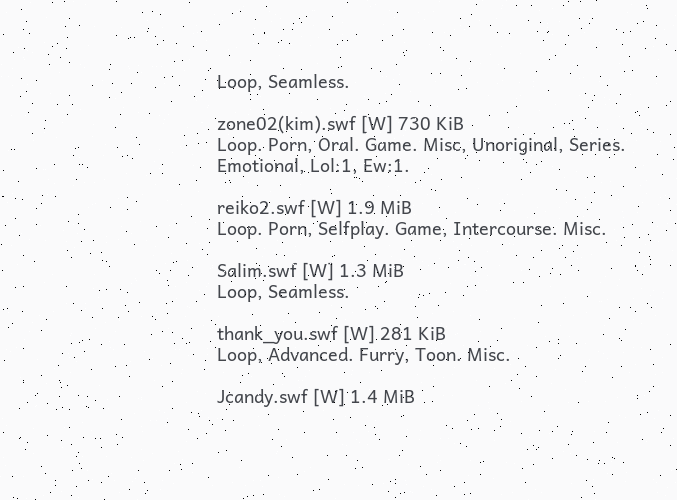Loop, Seamless.

zone02(kim).swf [W] 730 KiB
Loop. Porn, Oral. Game. Misc, Unoriginal, Series. Emotional, Lol:1, Ew:1.

reiko2.swf [W] 1.9 MiB
Loop. Porn, Selfplay. Game, Intercourse. Misc.

Salim.swf [W] 1.3 MiB
Loop, Seamless.

thank_you.swf [W] 281 KiB
Loop, Advanced. Furry, Toon. Misc.

Jcandy.swf [W] 1.4 MiB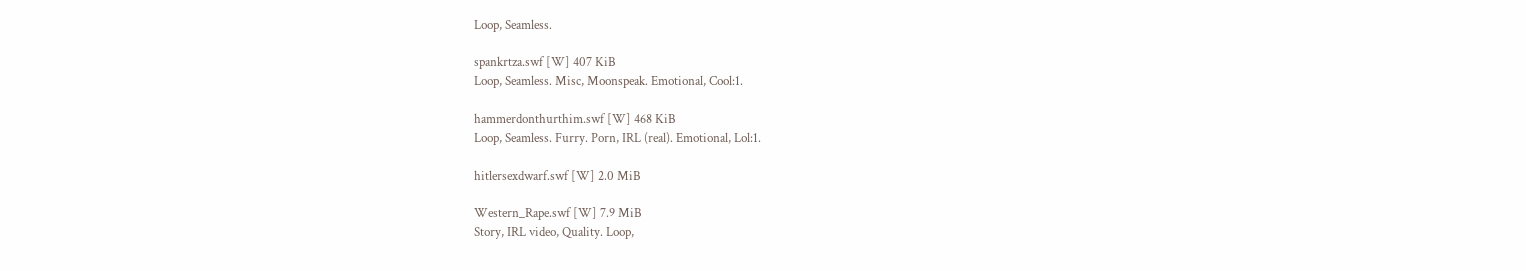Loop, Seamless.

spankrtza.swf [W] 407 KiB
Loop, Seamless. Misc, Moonspeak. Emotional, Cool:1.

hammerdonthurthim.swf [W] 468 KiB
Loop, Seamless. Furry. Porn, IRL (real). Emotional, Lol:1.

hitlersexdwarf.swf [W] 2.0 MiB

Western_Rape.swf [W] 7.9 MiB
Story, IRL video, Quality. Loop,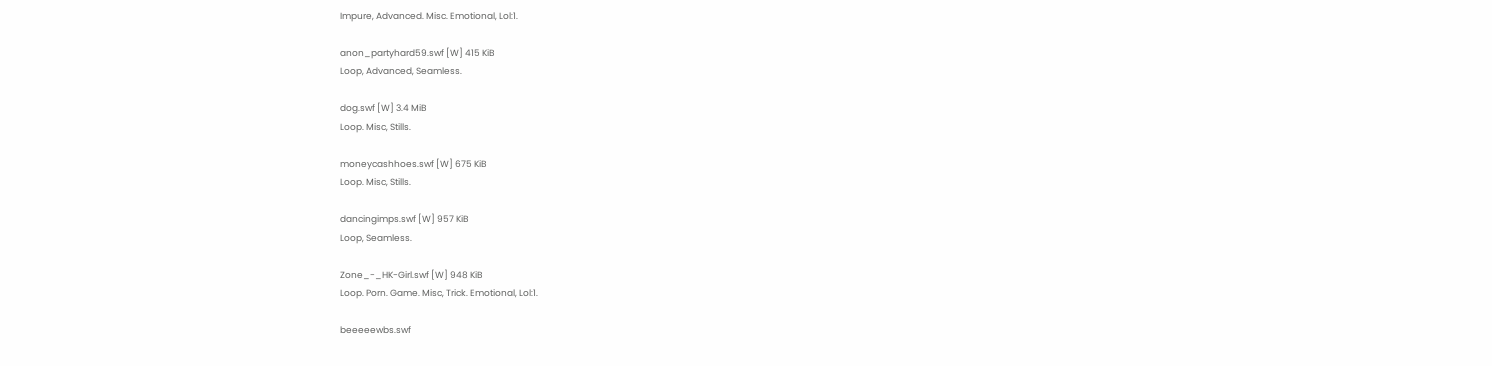Impure, Advanced. Misc. Emotional, Lol:1.

anon_partyhard59.swf [W] 415 KiB
Loop, Advanced, Seamless.

dog.swf [W] 3.4 MiB
Loop. Misc, Stills.

moneycashhoes.swf [W] 675 KiB
Loop. Misc, Stills.

dancingimps.swf [W] 957 KiB
Loop, Seamless.

Zone_-_HK-Girl.swf [W] 948 KiB
Loop. Porn. Game. Misc, Trick. Emotional, Lol:1.

beeeeewbs.swf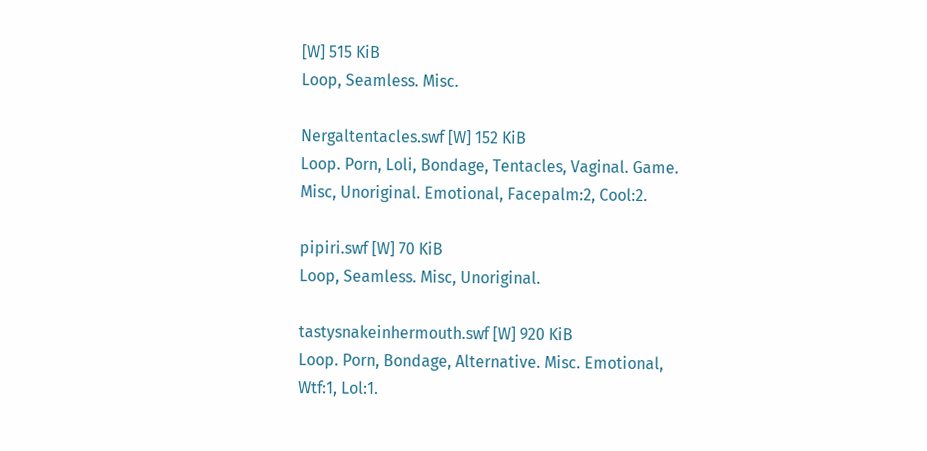[W] 515 KiB
Loop, Seamless. Misc.

Nergaltentacles.swf [W] 152 KiB
Loop. Porn, Loli, Bondage, Tentacles, Vaginal. Game. Misc, Unoriginal. Emotional, Facepalm:2, Cool:2.

pipiri.swf [W] 70 KiB
Loop, Seamless. Misc, Unoriginal.

tastysnakeinhermouth.swf [W] 920 KiB
Loop. Porn, Bondage, Alternative. Misc. Emotional, Wtf:1, Lol:1.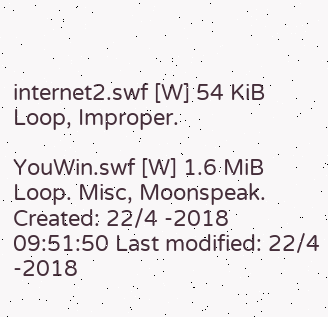internet2.swf [W] 54 KiB
Loop, Improper.

YouWin.swf [W] 1.6 MiB
Loop. Misc, Moonspeak.
Created: 22/4 -2018 09:51:50 Last modified: 22/4 -2018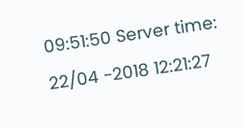09:51:50 Server time: 22/04 -2018 12:21:27